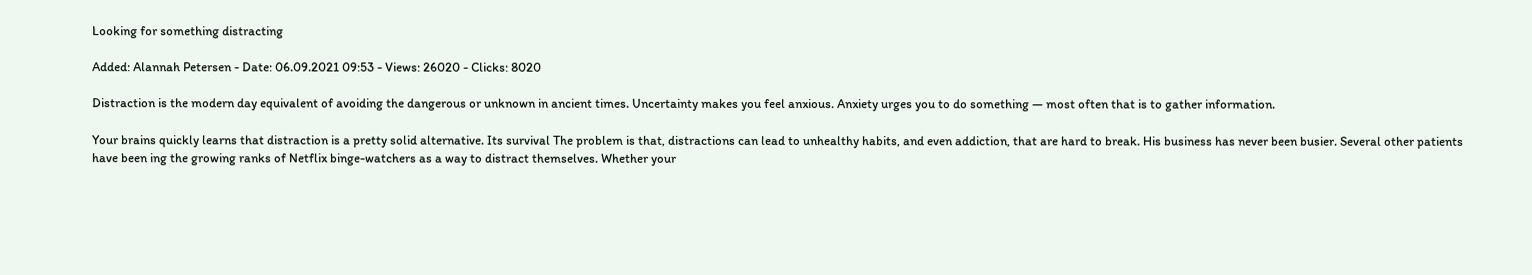Looking for something distracting

Added: Alannah Petersen - Date: 06.09.2021 09:53 - Views: 26020 - Clicks: 8020

Distraction is the modern day equivalent of avoiding the dangerous or unknown in ancient times. Uncertainty makes you feel anxious. Anxiety urges you to do something — most often that is to gather information.

Your brains quickly learns that distraction is a pretty solid alternative. Its survival The problem is that, distractions can lead to unhealthy habits, and even addiction, that are hard to break. His business has never been busier. Several other patients have been ing the growing ranks of Netflix binge-watchers as a way to distract themselves. Whether your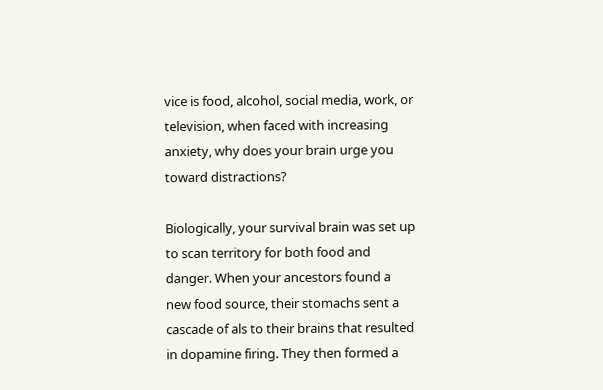vice is food, alcohol, social media, work, or television, when faced with increasing anxiety, why does your brain urge you toward distractions?

Biologically, your survival brain was set up to scan territory for both food and danger. When your ancestors found a new food source, their stomachs sent a cascade of als to their brains that resulted in dopamine firing. They then formed a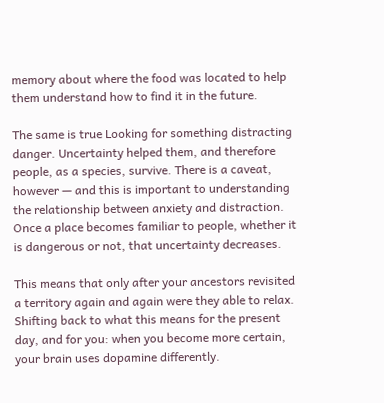memory about where the food was located to help them understand how to find it in the future.

The same is true Looking for something distracting danger. Uncertainty helped them, and therefore people, as a species, survive. There is a caveat, however — and this is important to understanding the relationship between anxiety and distraction. Once a place becomes familiar to people, whether it is dangerous or not, that uncertainty decreases.

This means that only after your ancestors revisited a territory again and again were they able to relax. Shifting back to what this means for the present day, and for you: when you become more certain, your brain uses dopamine differently.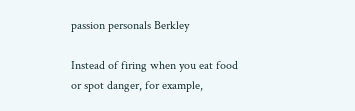passion personals Berkley

Instead of firing when you eat food or spot danger, for example,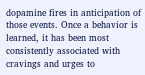dopamine fires in anticipation of those events. Once a behavior is learned, it has been most consistently associated with cravings and urges to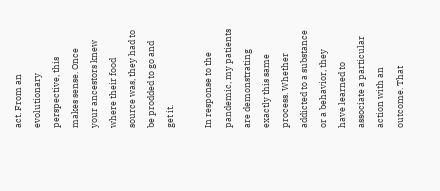act. From an evolutionary perspective, this makes sense. Once your ancestors knew where their food source was, they had to be prodded to go and get it.

In response to the pandemic, my patients are demonstrating exactly this same process. Whether addicted to a substance or a behavior, they have learned to associate a particular action with an outcome. That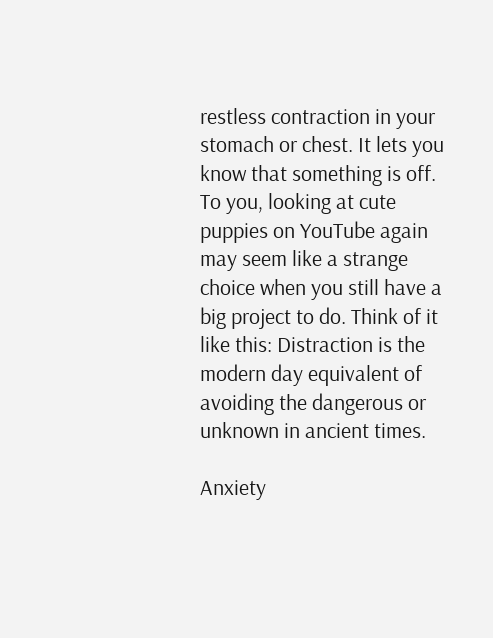restless contraction in your stomach or chest. It lets you know that something is off. To you, looking at cute puppies on YouTube again may seem like a strange choice when you still have a big project to do. Think of it like this: Distraction is the modern day equivalent of avoiding the dangerous or unknown in ancient times.

Anxiety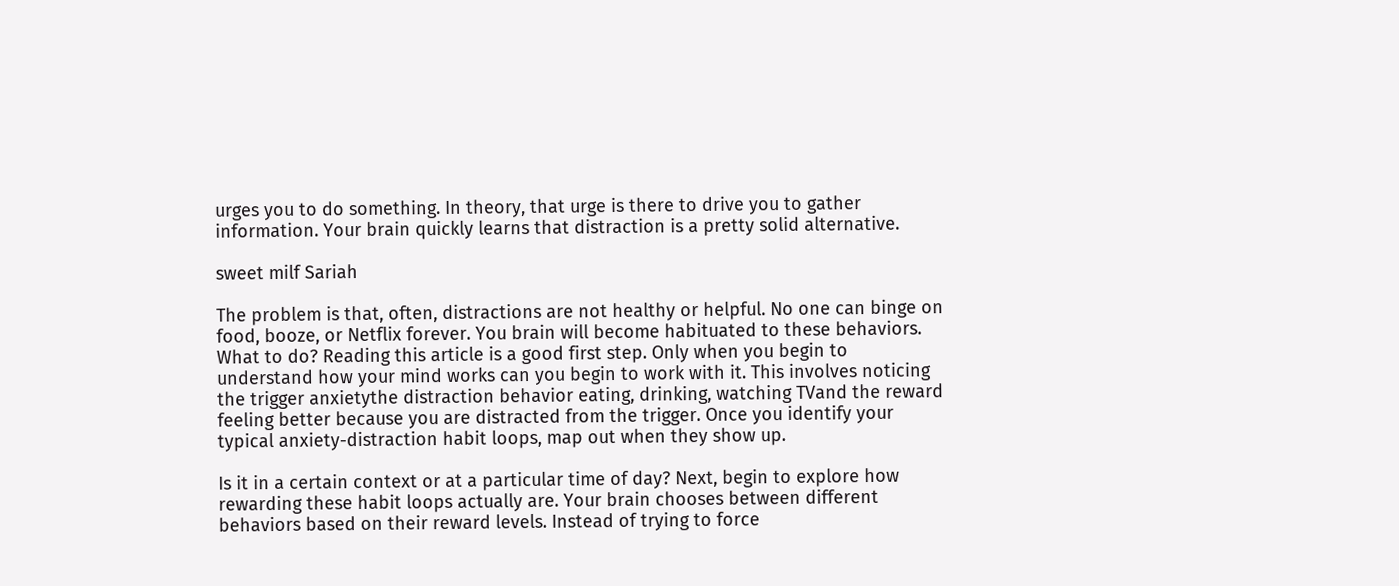urges you to do something. In theory, that urge is there to drive you to gather information. Your brain quickly learns that distraction is a pretty solid alternative.

sweet milf Sariah

The problem is that, often, distractions are not healthy or helpful. No one can binge on food, booze, or Netflix forever. You brain will become habituated to these behaviors. What to do? Reading this article is a good first step. Only when you begin to understand how your mind works can you begin to work with it. This involves noticing the trigger anxietythe distraction behavior eating, drinking, watching TVand the reward feeling better because you are distracted from the trigger. Once you identify your typical anxiety-distraction habit loops, map out when they show up.

Is it in a certain context or at a particular time of day? Next, begin to explore how rewarding these habit loops actually are. Your brain chooses between different behaviors based on their reward levels. Instead of trying to force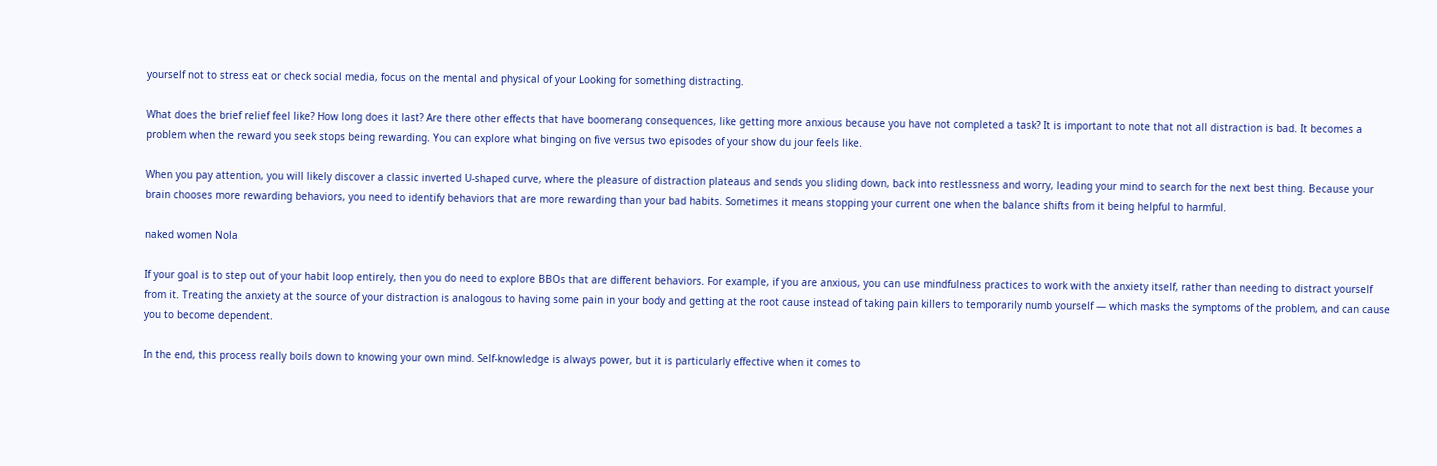yourself not to stress eat or check social media, focus on the mental and physical of your Looking for something distracting.

What does the brief relief feel like? How long does it last? Are there other effects that have boomerang consequences, like getting more anxious because you have not completed a task? It is important to note that not all distraction is bad. It becomes a problem when the reward you seek stops being rewarding. You can explore what binging on five versus two episodes of your show du jour feels like.

When you pay attention, you will likely discover a classic inverted U-shaped curve, where the pleasure of distraction plateaus and sends you sliding down, back into restlessness and worry, leading your mind to search for the next best thing. Because your brain chooses more rewarding behaviors, you need to identify behaviors that are more rewarding than your bad habits. Sometimes it means stopping your current one when the balance shifts from it being helpful to harmful.

naked women Nola

If your goal is to step out of your habit loop entirely, then you do need to explore BBOs that are different behaviors. For example, if you are anxious, you can use mindfulness practices to work with the anxiety itself, rather than needing to distract yourself from it. Treating the anxiety at the source of your distraction is analogous to having some pain in your body and getting at the root cause instead of taking pain killers to temporarily numb yourself — which masks the symptoms of the problem, and can cause you to become dependent.

In the end, this process really boils down to knowing your own mind. Self-knowledge is always power, but it is particularly effective when it comes to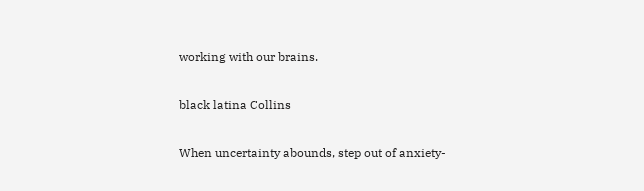working with our brains.

black latina Collins

When uncertainty abounds, step out of anxiety-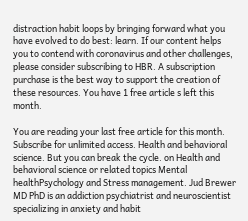distraction habit loops by bringing forward what you have evolved to do best: learn. If our content helps you to contend with coronavirus and other challenges, please consider subscribing to HBR. A subscription purchase is the best way to support the creation of these resources. You have 1 free article s left this month.

You are reading your last free article for this month. Subscribe for unlimited access. Health and behavioral science. But you can break the cycle. on Health and behavioral science or related topics Mental healthPsychology and Stress management. Jud Brewer MD PhD is an addiction psychiatrist and neuroscientist specializing in anxiety and habit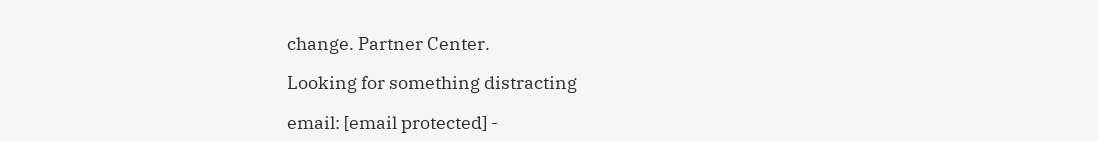change. Partner Center.

Looking for something distracting

email: [email protected] -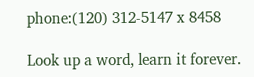phone:(120) 312-5147 x 8458

Look up a word, learn it forever.